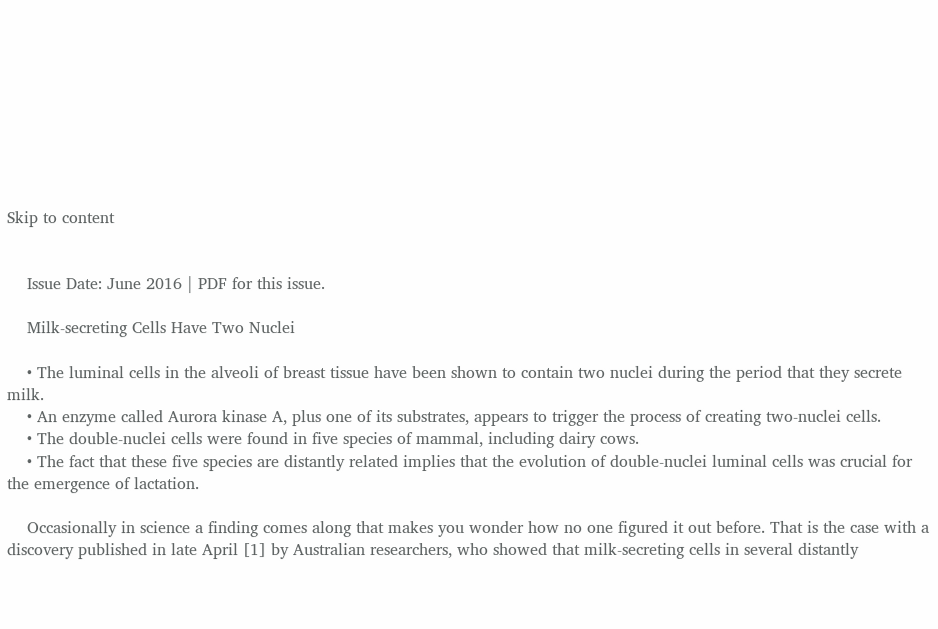Skip to content


    Issue Date: June 2016 | PDF for this issue.

    Milk-secreting Cells Have Two Nuclei

    • The luminal cells in the alveoli of breast tissue have been shown to contain two nuclei during the period that they secrete milk.
    • An enzyme called Aurora kinase A, plus one of its substrates, appears to trigger the process of creating two-nuclei cells.
    • The double-nuclei cells were found in five species of mammal, including dairy cows.
    • The fact that these five species are distantly related implies that the evolution of double-nuclei luminal cells was crucial for the emergence of lactation.

    Occasionally in science a finding comes along that makes you wonder how no one figured it out before. That is the case with a discovery published in late April [1] by Australian researchers, who showed that milk-secreting cells in several distantly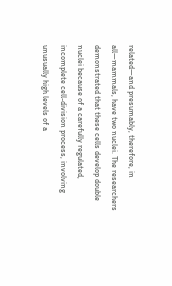related—and presumably, therefore, in all—mammals, have two nuclei. The researchers demonstrated that these cells develop double nuclei because of a carefully regulated, incomplete cell-division process, involving unusually high levels of a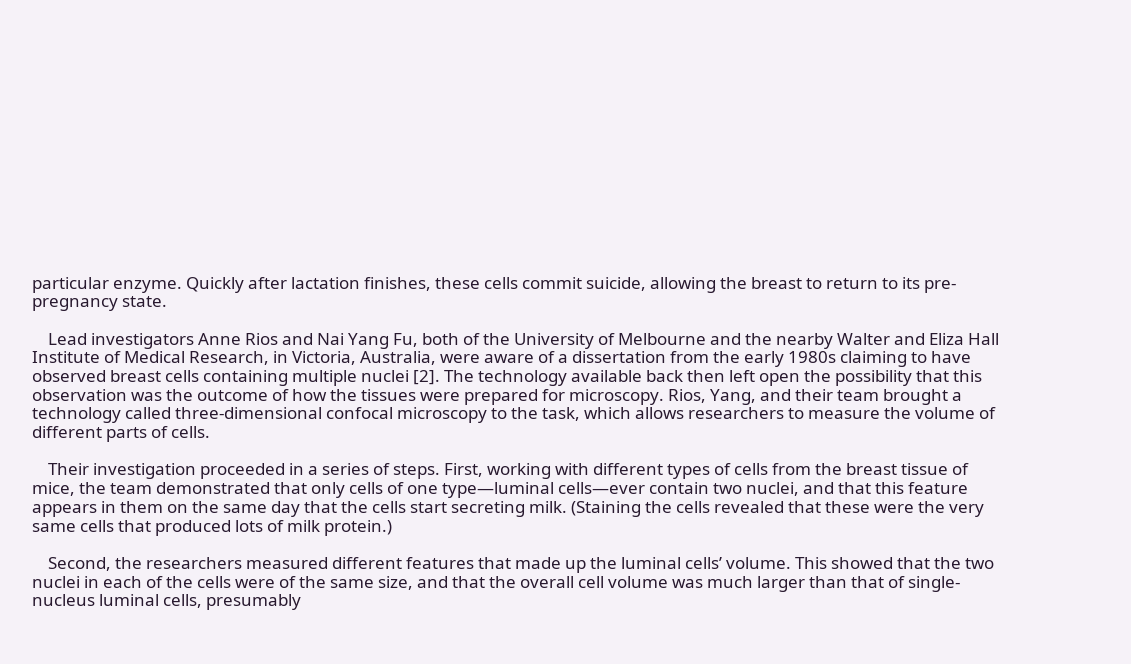particular enzyme. Quickly after lactation finishes, these cells commit suicide, allowing the breast to return to its pre-pregnancy state.

    Lead investigators Anne Rios and Nai Yang Fu, both of the University of Melbourne and the nearby Walter and Eliza Hall Institute of Medical Research, in Victoria, Australia, were aware of a dissertation from the early 1980s claiming to have observed breast cells containing multiple nuclei [2]. The technology available back then left open the possibility that this observation was the outcome of how the tissues were prepared for microscopy. Rios, Yang, and their team brought a technology called three-dimensional confocal microscopy to the task, which allows researchers to measure the volume of different parts of cells.

    Their investigation proceeded in a series of steps. First, working with different types of cells from the breast tissue of mice, the team demonstrated that only cells of one type—luminal cells—ever contain two nuclei, and that this feature appears in them on the same day that the cells start secreting milk. (Staining the cells revealed that these were the very same cells that produced lots of milk protein.)

    Second, the researchers measured different features that made up the luminal cells’ volume. This showed that the two nuclei in each of the cells were of the same size, and that the overall cell volume was much larger than that of single-nucleus luminal cells, presumably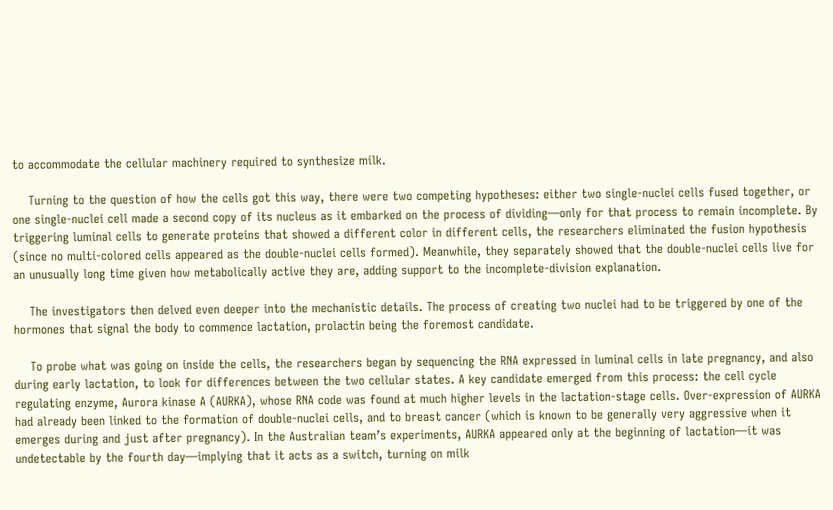to accommodate the cellular machinery required to synthesize milk.

    Turning to the question of how the cells got this way, there were two competing hypotheses: either two single-nuclei cells fused together, or one single-nuclei cell made a second copy of its nucleus as it embarked on the process of dividing—only for that process to remain incomplete. By triggering luminal cells to generate proteins that showed a different color in different cells, the researchers eliminated the fusion hypothesis (since no multi-colored cells appeared as the double-nuclei cells formed). Meanwhile, they separately showed that the double-nuclei cells live for an unusually long time given how metabolically active they are, adding support to the incomplete-division explanation.

    The investigators then delved even deeper into the mechanistic details. The process of creating two nuclei had to be triggered by one of the hormones that signal the body to commence lactation, prolactin being the foremost candidate.

    To probe what was going on inside the cells, the researchers began by sequencing the RNA expressed in luminal cells in late pregnancy, and also during early lactation, to look for differences between the two cellular states. A key candidate emerged from this process: the cell cycle regulating enzyme, Aurora kinase A (AURKA), whose RNA code was found at much higher levels in the lactation-stage cells. Over-expression of AURKA had already been linked to the formation of double-nuclei cells, and to breast cancer (which is known to be generally very aggressive when it emerges during and just after pregnancy). In the Australian team’s experiments, AURKA appeared only at the beginning of lactation—it was undetectable by the fourth day—implying that it acts as a switch, turning on milk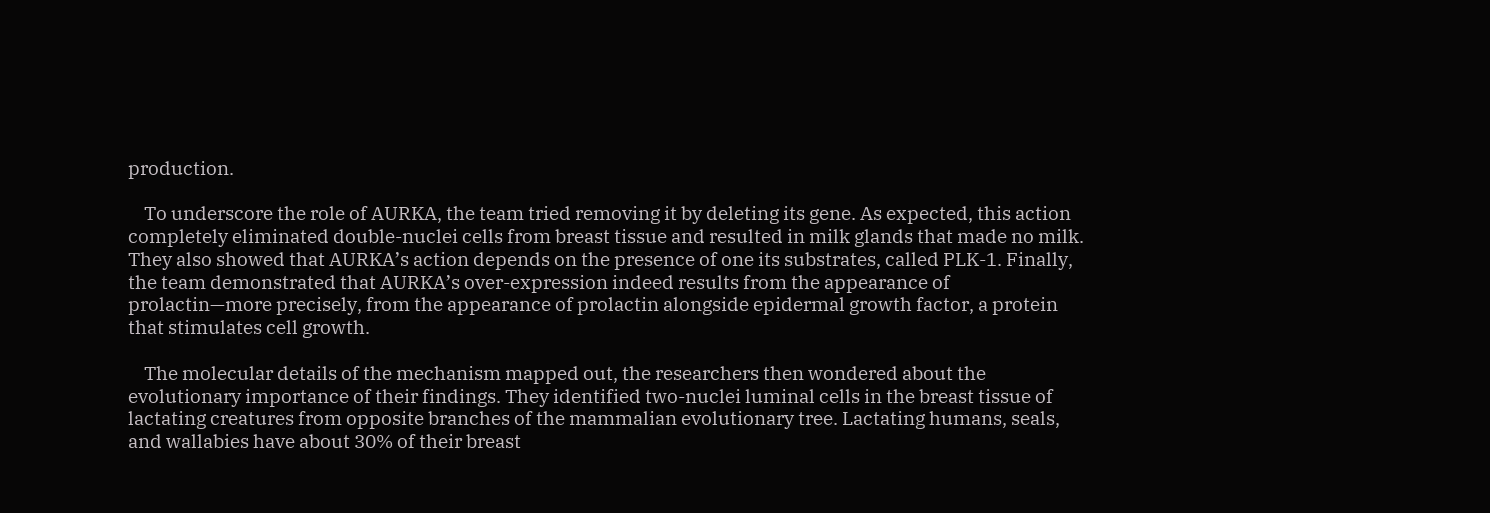production.

    To underscore the role of AURKA, the team tried removing it by deleting its gene. As expected, this action completely eliminated double-nuclei cells from breast tissue and resulted in milk glands that made no milk. They also showed that AURKA’s action depends on the presence of one its substrates, called PLK-1. Finally, the team demonstrated that AURKA’s over-expression indeed results from the appearance of prolactin—more precisely, from the appearance of prolactin alongside epidermal growth factor, a protein that stimulates cell growth.

    The molecular details of the mechanism mapped out, the researchers then wondered about the evolutionary importance of their findings. They identified two-nuclei luminal cells in the breast tissue of lactating creatures from opposite branches of the mammalian evolutionary tree. Lactating humans, seals, and wallabies have about 30% of their breast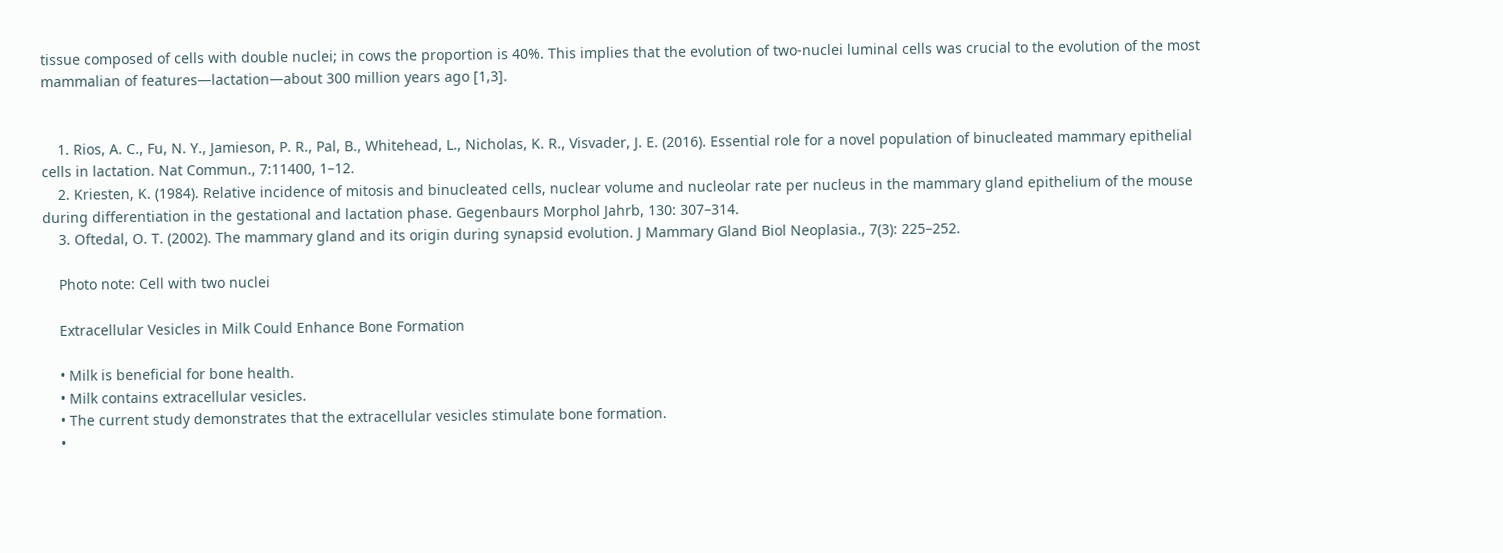tissue composed of cells with double nuclei; in cows the proportion is 40%. This implies that the evolution of two-nuclei luminal cells was crucial to the evolution of the most mammalian of features—lactation—about 300 million years ago [1,3].


    1. Rios, A. C., Fu, N. Y., Jamieson, P. R., Pal, B., Whitehead, L., Nicholas, K. R., Visvader, J. E. (2016). Essential role for a novel population of binucleated mammary epithelial cells in lactation. Nat Commun., 7:11400, 1–12.
    2. Kriesten, K. (1984). Relative incidence of mitosis and binucleated cells, nuclear volume and nucleolar rate per nucleus in the mammary gland epithelium of the mouse during differentiation in the gestational and lactation phase. Gegenbaurs Morphol Jahrb, 130: 307–314.
    3. Oftedal, O. T. (2002). The mammary gland and its origin during synapsid evolution. J Mammary Gland Biol Neoplasia., 7(3): 225–252.

    Photo note: Cell with two nuclei

    Extracellular Vesicles in Milk Could Enhance Bone Formation

    • Milk is beneficial for bone health.
    • Milk contains extracellular vesicles.
    • The current study demonstrates that the extracellular vesicles stimulate bone formation.
    •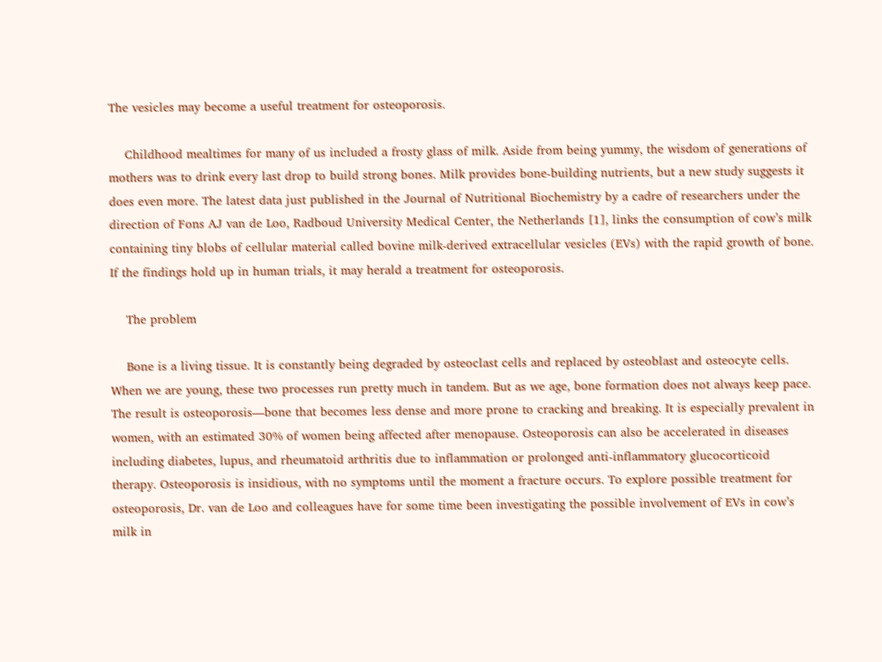The vesicles may become a useful treatment for osteoporosis.

    Childhood mealtimes for many of us included a frosty glass of milk. Aside from being yummy, the wisdom of generations of mothers was to drink every last drop to build strong bones. Milk provides bone-building nutrients, but a new study suggests it does even more. The latest data just published in the Journal of Nutritional Biochemistry by a cadre of researchers under the direction of Fons AJ van de Loo, Radboud University Medical Center, the Netherlands [1], links the consumption of cow’s milk containing tiny blobs of cellular material called bovine milk-derived extracellular vesicles (EVs) with the rapid growth of bone. If the findings hold up in human trials, it may herald a treatment for osteoporosis.

    The problem

    Bone is a living tissue. It is constantly being degraded by osteoclast cells and replaced by osteoblast and osteocyte cells. When we are young, these two processes run pretty much in tandem. But as we age, bone formation does not always keep pace. The result is osteoporosis—bone that becomes less dense and more prone to cracking and breaking. It is especially prevalent in women, with an estimated 30% of women being affected after menopause. Osteoporosis can also be accelerated in diseases including diabetes, lupus, and rheumatoid arthritis due to inflammation or prolonged anti-inflammatory glucocorticoid therapy. Osteoporosis is insidious, with no symptoms until the moment a fracture occurs. To explore possible treatment for osteoporosis, Dr. van de Loo and colleagues have for some time been investigating the possible involvement of EVs in cow’s milk in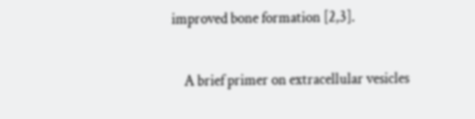improved bone formation [2,3].

    A brief primer on extracellular vesicles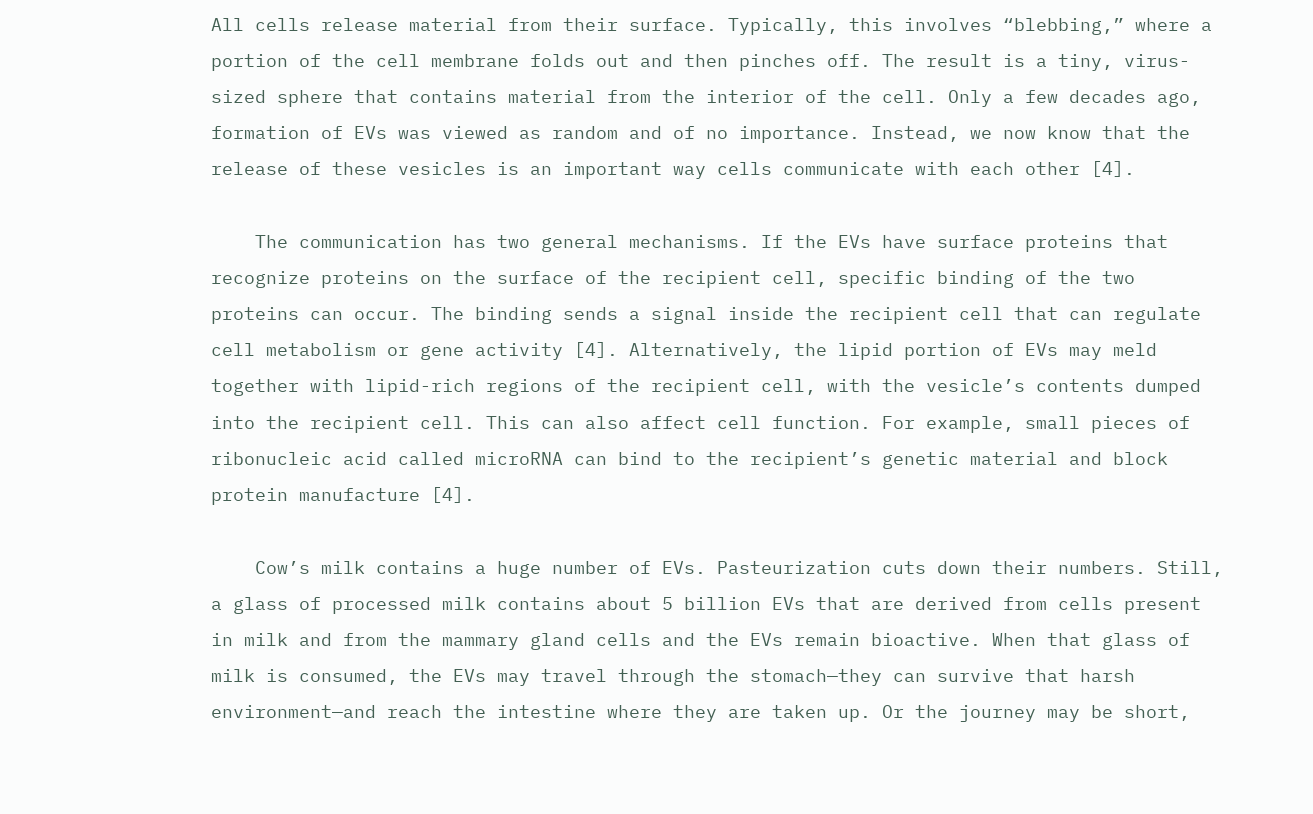All cells release material from their surface. Typically, this involves “blebbing,” where a portion of the cell membrane folds out and then pinches off. The result is a tiny, virus-sized sphere that contains material from the interior of the cell. Only a few decades ago, formation of EVs was viewed as random and of no importance. Instead, we now know that the release of these vesicles is an important way cells communicate with each other [4].

    The communication has two general mechanisms. If the EVs have surface proteins that recognize proteins on the surface of the recipient cell, specific binding of the two proteins can occur. The binding sends a signal inside the recipient cell that can regulate cell metabolism or gene activity [4]. Alternatively, the lipid portion of EVs may meld together with lipid-rich regions of the recipient cell, with the vesicle’s contents dumped into the recipient cell. This can also affect cell function. For example, small pieces of ribonucleic acid called microRNA can bind to the recipient’s genetic material and block protein manufacture [4].

    Cow’s milk contains a huge number of EVs. Pasteurization cuts down their numbers. Still, a glass of processed milk contains about 5 billion EVs that are derived from cells present in milk and from the mammary gland cells and the EVs remain bioactive. When that glass of milk is consumed, the EVs may travel through the stomach—they can survive that harsh environment—and reach the intestine where they are taken up. Or the journey may be short,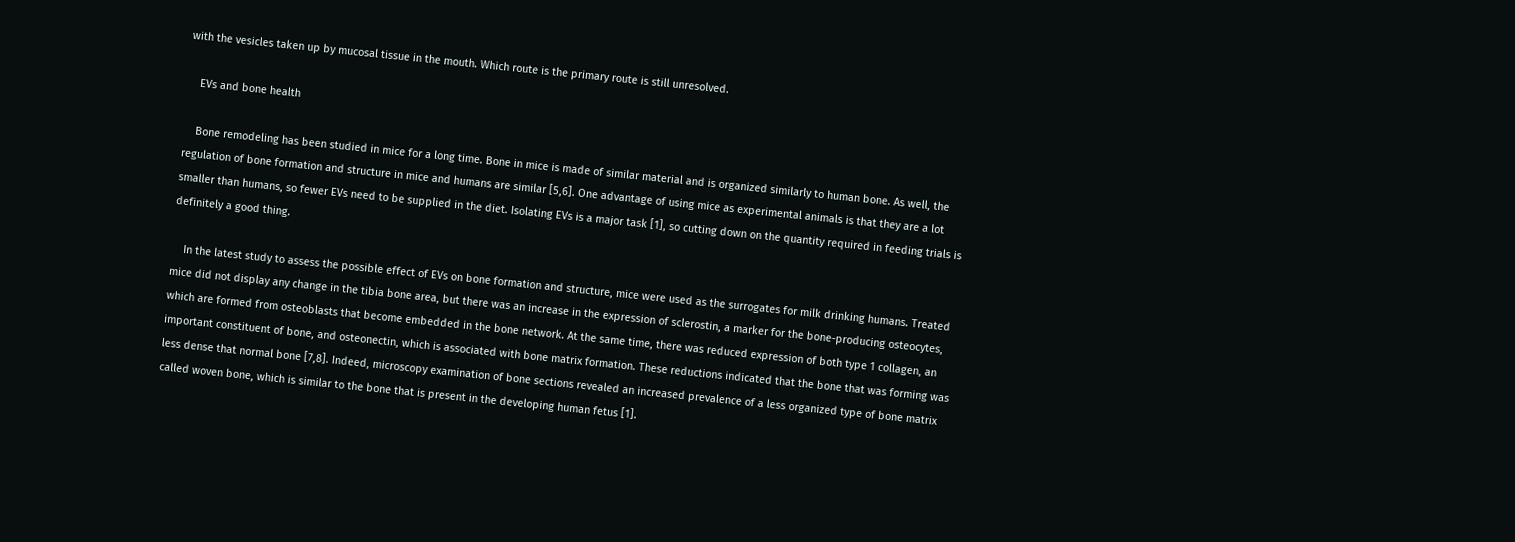with the vesicles taken up by mucosal tissue in the mouth. Which route is the primary route is still unresolved.

    EVs and bone health

    Bone remodeling has been studied in mice for a long time. Bone in mice is made of similar material and is organized similarly to human bone. As well, the regulation of bone formation and structure in mice and humans are similar [5,6]. One advantage of using mice as experimental animals is that they are a lot smaller than humans, so fewer EVs need to be supplied in the diet. Isolating EVs is a major task [1], so cutting down on the quantity required in feeding trials is definitely a good thing.

    In the latest study to assess the possible effect of EVs on bone formation and structure, mice were used as the surrogates for milk drinking humans. Treated mice did not display any change in the tibia bone area, but there was an increase in the expression of sclerostin, a marker for the bone-producing osteocytes, which are formed from osteoblasts that become embedded in the bone network. At the same time, there was reduced expression of both type 1 collagen, an important constituent of bone, and osteonectin, which is associated with bone matrix formation. These reductions indicated that the bone that was forming was less dense that normal bone [7,8]. Indeed, microscopy examination of bone sections revealed an increased prevalence of a less organized type of bone matrix called woven bone, which is similar to the bone that is present in the developing human fetus [1].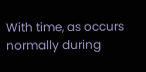With time, as occurs normally during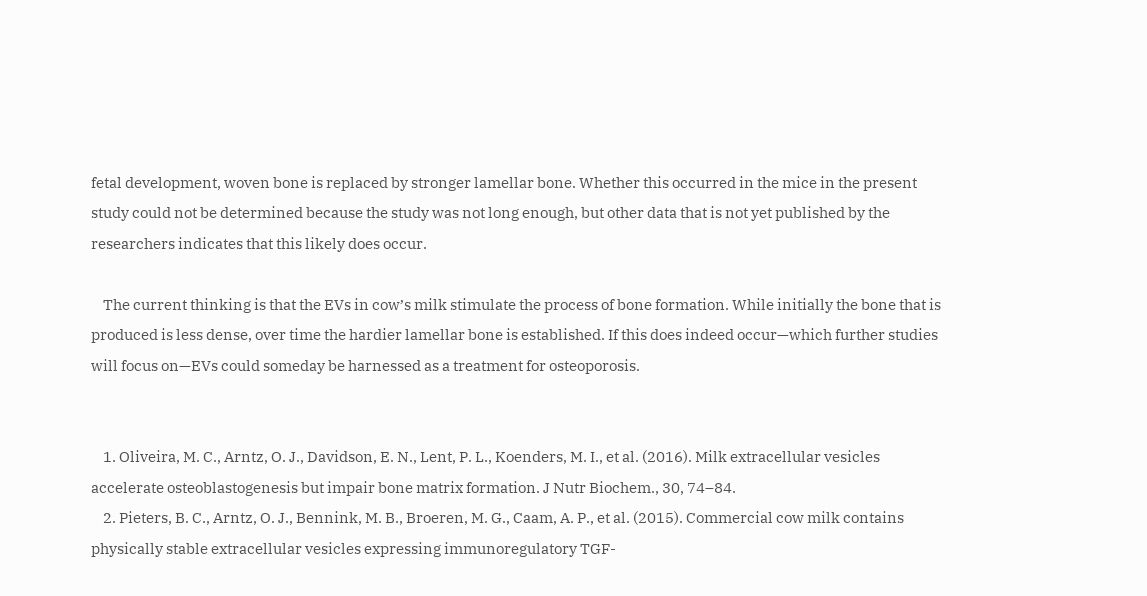fetal development, woven bone is replaced by stronger lamellar bone. Whether this occurred in the mice in the present study could not be determined because the study was not long enough, but other data that is not yet published by the researchers indicates that this likely does occur.

    The current thinking is that the EVs in cow’s milk stimulate the process of bone formation. While initially the bone that is produced is less dense, over time the hardier lamellar bone is established. If this does indeed occur—which further studies will focus on—EVs could someday be harnessed as a treatment for osteoporosis.


    1. Oliveira, M. C., Arntz, O. J., Davidson, E. N., Lent, P. L., Koenders, M. I., et al. (2016). Milk extracellular vesicles accelerate osteoblastogenesis but impair bone matrix formation. J Nutr Biochem., 30, 74–84.
    2. Pieters, B. C., Arntz, O. J., Bennink, M. B., Broeren, M. G., Caam, A. P., et al. (2015). Commercial cow milk contains physically stable extracellular vesicles expressing immunoregulatory TGF-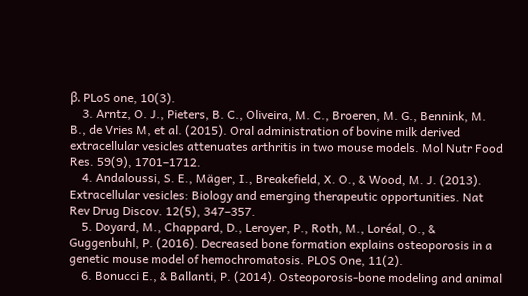β. PLoS one, 10(3).
    3. Arntz, O. J., Pieters, B. C., Oliveira, M. C., Broeren, M. G., Bennink, M. B., de Vries M, et al. (2015). Oral administration of bovine milk derived extracellular vesicles attenuates arthritis in two mouse models. Mol Nutr Food Res. 59(9), 1701–1712.
    4. Andaloussi, S. E., Mäger, I., Breakefield, X. O., & Wood, M. J. (2013). Extracellular vesicles: Biology and emerging therapeutic opportunities. Nat Rev Drug Discov. 12(5), 347–357.
    5. Doyard, M., Chappard, D., Leroyer, P., Roth, M., Loréal, O., & Guggenbuhl, P. (2016). Decreased bone formation explains osteoporosis in a genetic mouse model of hemochromatosis. PLOS One, 11(2).
    6. Bonucci E., & Ballanti, P. (2014). Osteoporosis-bone modeling and animal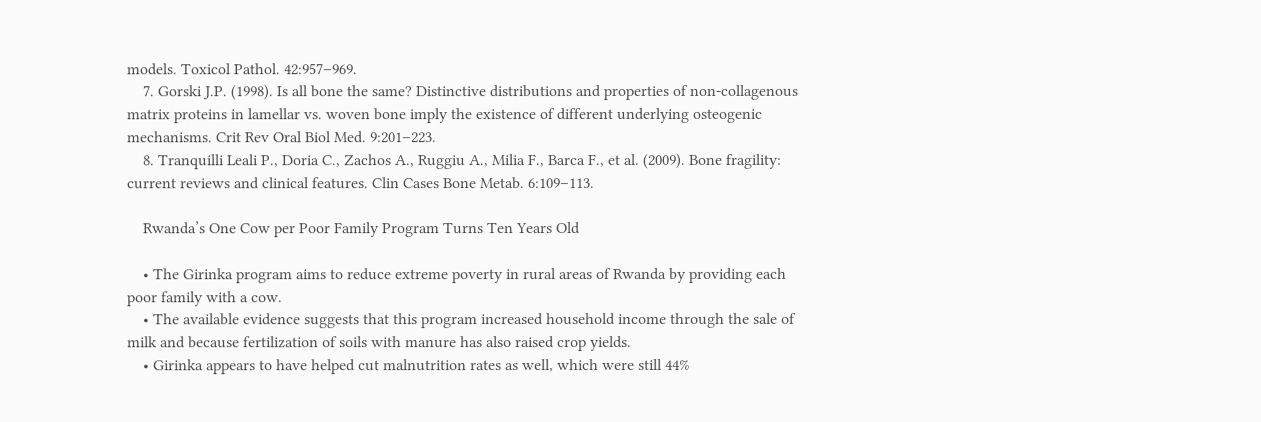models. Toxicol Pathol. 42:957–969.
    7. Gorski J.P. (1998). Is all bone the same? Distinctive distributions and properties of non-collagenous matrix proteins in lamellar vs. woven bone imply the existence of different underlying osteogenic mechanisms. Crit Rev Oral Biol Med. 9:201–223.
    8. Tranquilli Leali P., Doria C., Zachos A., Ruggiu A., Milia F., Barca F., et al. (2009). Bone fragility: current reviews and clinical features. Clin Cases Bone Metab. 6:109–113.

    Rwanda’s One Cow per Poor Family Program Turns Ten Years Old

    • The Girinka program aims to reduce extreme poverty in rural areas of Rwanda by providing each poor family with a cow.
    • The available evidence suggests that this program increased household income through the sale of milk and because fertilization of soils with manure has also raised crop yields.
    • Girinka appears to have helped cut malnutrition rates as well, which were still 44%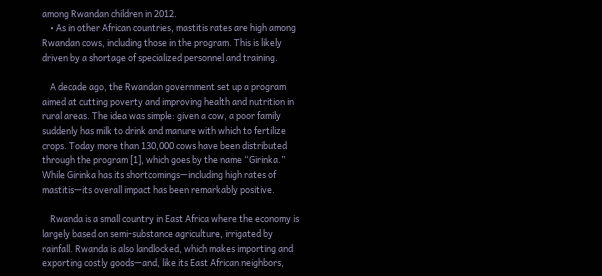among Rwandan children in 2012.
    • As in other African countries, mastitis rates are high among Rwandan cows, including those in the program. This is likely driven by a shortage of specialized personnel and training.

    A decade ago, the Rwandan government set up a program aimed at cutting poverty and improving health and nutrition in rural areas. The idea was simple: given a cow, a poor family suddenly has milk to drink and manure with which to fertilize crops. Today more than 130,000 cows have been distributed through the program [1], which goes by the name “Girinka.” While Girinka has its shortcomings—including high rates of mastitis—its overall impact has been remarkably positive.

    Rwanda is a small country in East Africa where the economy is largely based on semi-substance agriculture, irrigated by rainfall. Rwanda is also landlocked, which makes importing and exporting costly goods—and, like its East African neighbors,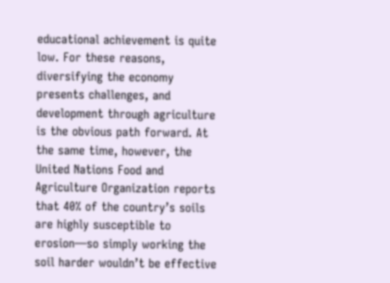educational achievement is quite low. For these reasons, diversifying the economy presents challenges, and development through agriculture is the obvious path forward. At the same time, however, the United Nations Food and Agriculture Organization reports that 40% of the country’s soils are highly susceptible to erosion—so simply working the soil harder wouldn’t be effective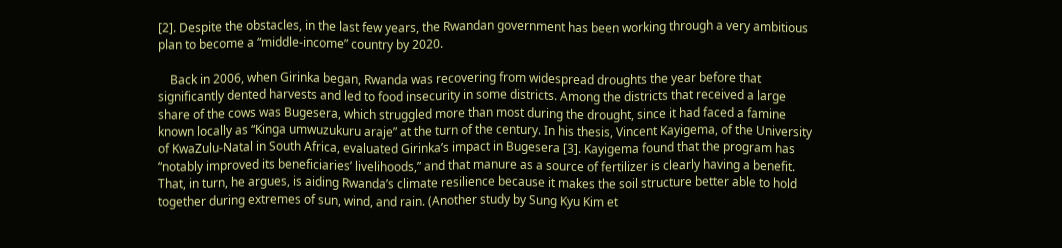[2]. Despite the obstacles, in the last few years, the Rwandan government has been working through a very ambitious plan to become a “middle-income” country by 2020.

    Back in 2006, when Girinka began, Rwanda was recovering from widespread droughts the year before that significantly dented harvests and led to food insecurity in some districts. Among the districts that received a large share of the cows was Bugesera, which struggled more than most during the drought, since it had faced a famine known locally as “Kinga umwuzukuru araje” at the turn of the century. In his thesis, Vincent Kayigema, of the University of KwaZulu-Natal in South Africa, evaluated Girinka’s impact in Bugesera [3]. Kayigema found that the program has “notably improved its beneficiaries’ livelihoods,” and that manure as a source of fertilizer is clearly having a benefit. That, in turn, he argues, is aiding Rwanda’s climate resilience because it makes the soil structure better able to hold together during extremes of sun, wind, and rain. (Another study by Sung Kyu Kim et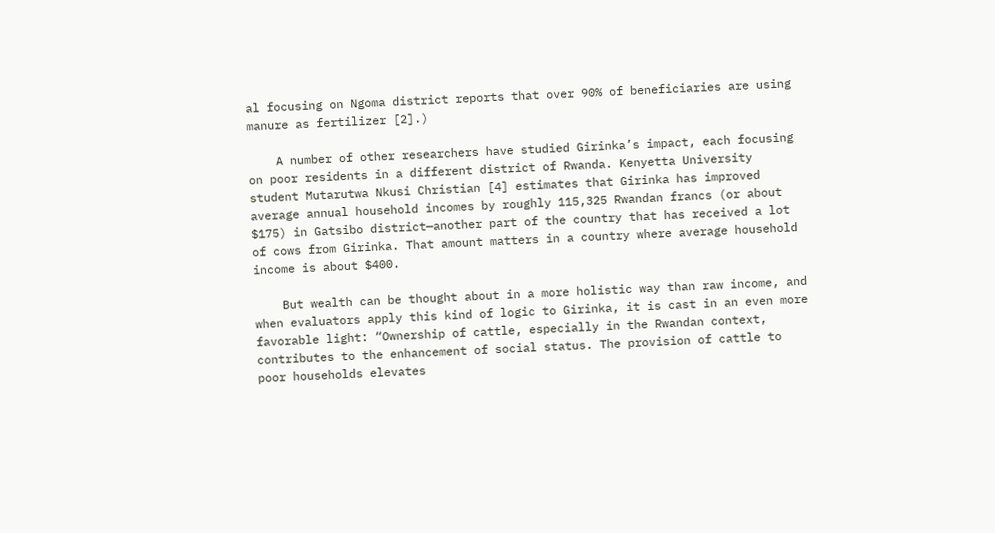al focusing on Ngoma district reports that over 90% of beneficiaries are using manure as fertilizer [2].)

    A number of other researchers have studied Girinka’s impact, each focusing on poor residents in a different district of Rwanda. Kenyetta University student Mutarutwa Nkusi Christian [4] estimates that Girinka has improved average annual household incomes by roughly 115,325 Rwandan francs (or about $175) in Gatsibo district—another part of the country that has received a lot of cows from Girinka. That amount matters in a country where average household income is about $400.

    But wealth can be thought about in a more holistic way than raw income, and when evaluators apply this kind of logic to Girinka, it is cast in an even more favorable light: “Ownership of cattle, especially in the Rwandan context, contributes to the enhancement of social status. The provision of cattle to poor households elevates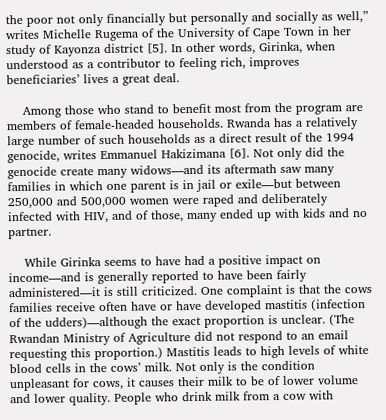the poor not only financially but personally and socially as well,” writes Michelle Rugema of the University of Cape Town in her study of Kayonza district [5]. In other words, Girinka, when understood as a contributor to feeling rich, improves beneficiaries’ lives a great deal.

    Among those who stand to benefit most from the program are members of female-headed households. Rwanda has a relatively large number of such households as a direct result of the 1994 genocide, writes Emmanuel Hakizimana [6]. Not only did the genocide create many widows—and its aftermath saw many families in which one parent is in jail or exile—but between 250,000 and 500,000 women were raped and deliberately infected with HIV, and of those, many ended up with kids and no partner.

    While Girinka seems to have had a positive impact on income—and is generally reported to have been fairly administered—it is still criticized. One complaint is that the cows families receive often have or have developed mastitis (infection of the udders)—although the exact proportion is unclear. (The Rwandan Ministry of Agriculture did not respond to an email requesting this proportion.) Mastitis leads to high levels of white blood cells in the cows’ milk. Not only is the condition unpleasant for cows, it causes their milk to be of lower volume and lower quality. People who drink milk from a cow with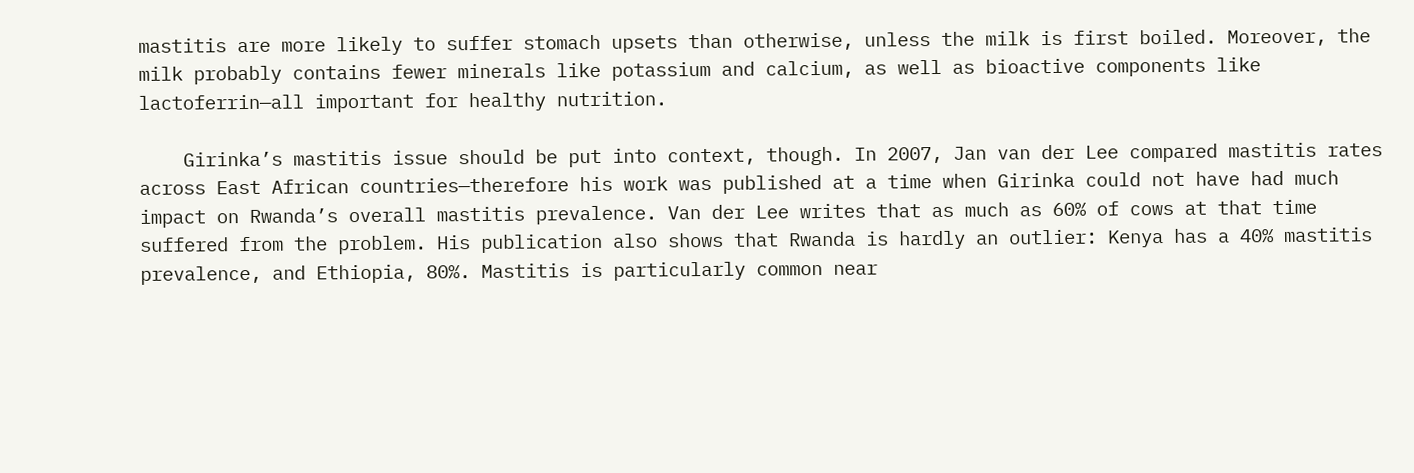mastitis are more likely to suffer stomach upsets than otherwise, unless the milk is first boiled. Moreover, the milk probably contains fewer minerals like potassium and calcium, as well as bioactive components like lactoferrin—all important for healthy nutrition.

    Girinka’s mastitis issue should be put into context, though. In 2007, Jan van der Lee compared mastitis rates across East African countries—therefore his work was published at a time when Girinka could not have had much impact on Rwanda’s overall mastitis prevalence. Van der Lee writes that as much as 60% of cows at that time suffered from the problem. His publication also shows that Rwanda is hardly an outlier: Kenya has a 40% mastitis prevalence, and Ethiopia, 80%. Mastitis is particularly common near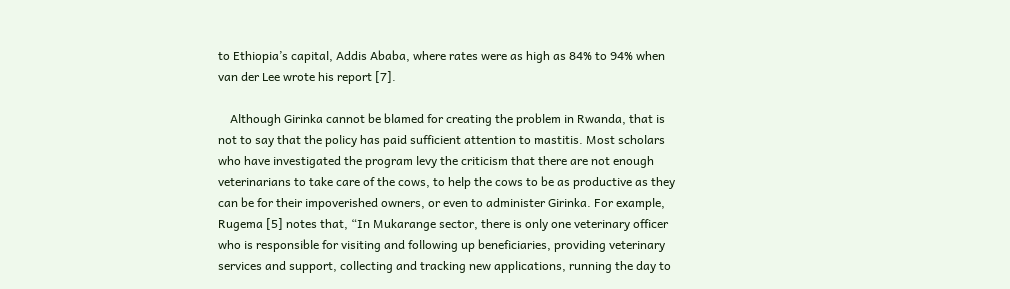to Ethiopia’s capital, Addis Ababa, where rates were as high as 84% to 94% when van der Lee wrote his report [7].

    Although Girinka cannot be blamed for creating the problem in Rwanda, that is not to say that the policy has paid sufficient attention to mastitis. Most scholars who have investigated the program levy the criticism that there are not enough veterinarians to take care of the cows, to help the cows to be as productive as they can be for their impoverished owners, or even to administer Girinka. For example, Rugema [5] notes that, “In Mukarange sector, there is only one veterinary officer who is responsible for visiting and following up beneficiaries, providing veterinary services and support, collecting and tracking new applications, running the day to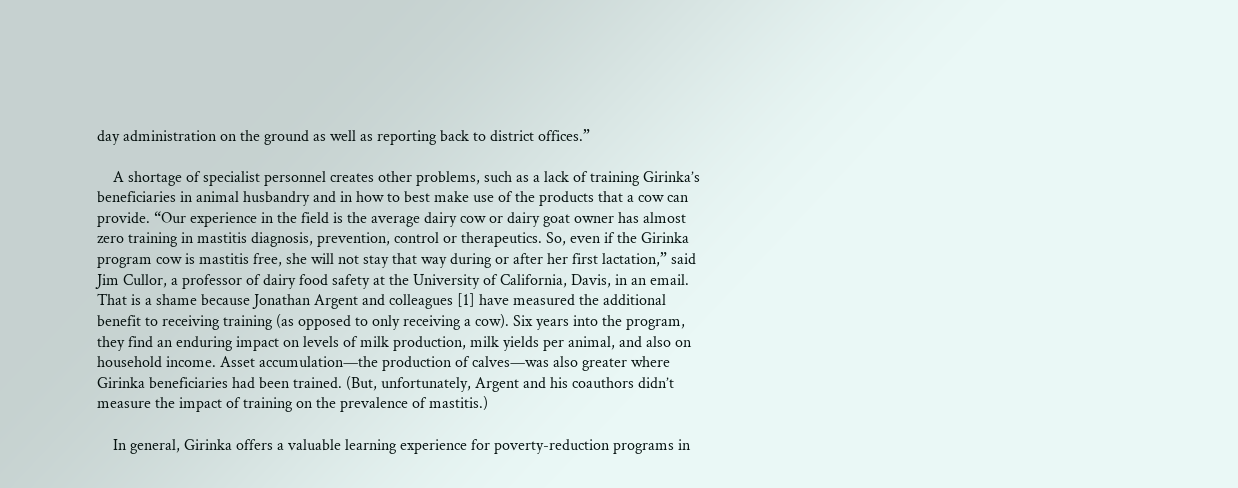day administration on the ground as well as reporting back to district offices.”

    A shortage of specialist personnel creates other problems, such as a lack of training Girinka’s beneficiaries in animal husbandry and in how to best make use of the products that a cow can provide. “Our experience in the field is the average dairy cow or dairy goat owner has almost zero training in mastitis diagnosis, prevention, control or therapeutics. So, even if the Girinka program cow is mastitis free, she will not stay that way during or after her first lactation,” said Jim Cullor, a professor of dairy food safety at the University of California, Davis, in an email. That is a shame because Jonathan Argent and colleagues [1] have measured the additional benefit to receiving training (as opposed to only receiving a cow). Six years into the program, they find an enduring impact on levels of milk production, milk yields per animal, and also on household income. Asset accumulation—the production of calves—was also greater where Girinka beneficiaries had been trained. (But, unfortunately, Argent and his coauthors didn’t measure the impact of training on the prevalence of mastitis.)

    In general, Girinka offers a valuable learning experience for poverty-reduction programs in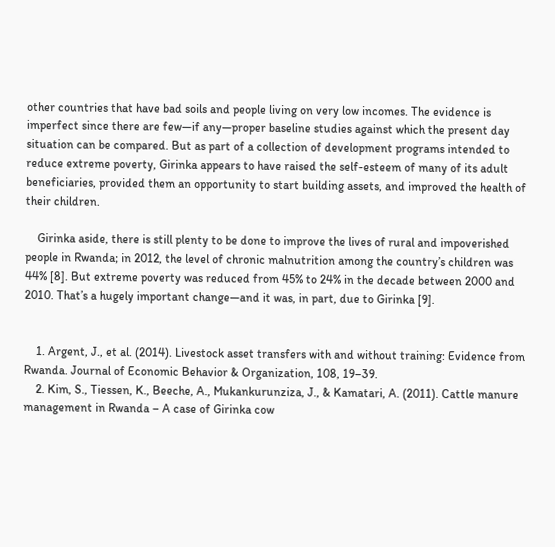other countries that have bad soils and people living on very low incomes. The evidence is imperfect since there are few—if any—proper baseline studies against which the present day situation can be compared. But as part of a collection of development programs intended to reduce extreme poverty, Girinka appears to have raised the self-esteem of many of its adult beneficiaries, provided them an opportunity to start building assets, and improved the health of their children.

    Girinka aside, there is still plenty to be done to improve the lives of rural and impoverished people in Rwanda; in 2012, the level of chronic malnutrition among the country’s children was 44% [8]. But extreme poverty was reduced from 45% to 24% in the decade between 2000 and 2010. That’s a hugely important change—and it was, in part, due to Girinka [9].


    1. Argent, J., et al. (2014). Livestock asset transfers with and without training: Evidence from Rwanda. Journal of Economic Behavior & Organization, 108, 19–39.
    2. Kim, S., Tiessen, K., Beeche, A., Mukankurunziza, J., & Kamatari, A. (2011). Cattle manure management in Rwanda – A case of Girinka cow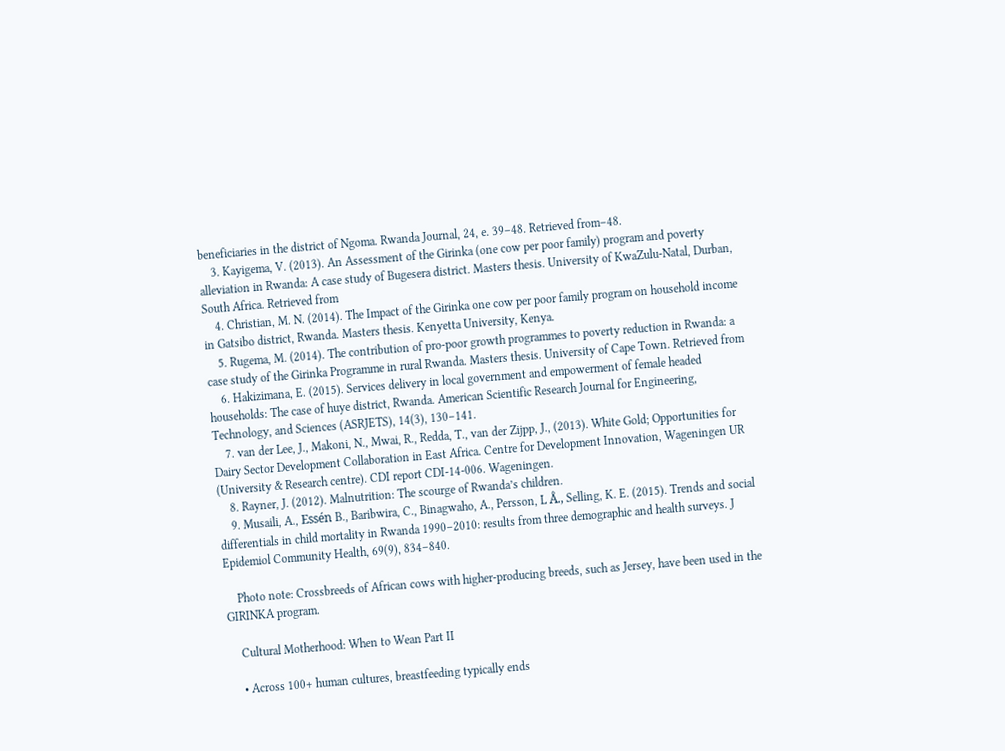beneficiaries in the district of Ngoma. Rwanda Journal, 24, e. 39–48. Retrieved from–48.
    3. Kayigema, V. (2013). An Assessment of the Girinka (one cow per poor family) program and poverty alleviation in Rwanda: A case study of Bugesera district. Masters thesis. University of KwaZulu-Natal, Durban, South Africa. Retrieved from
    4. Christian, M. N. (2014). The Impact of the Girinka one cow per poor family program on household income in Gatsibo district, Rwanda. Masters thesis. Kenyetta University, Kenya.
    5. Rugema, M. (2014). The contribution of pro-poor growth programmes to poverty reduction in Rwanda: a case study of the Girinka Programme in rural Rwanda. Masters thesis. University of Cape Town. Retrieved from
    6. Hakizimana, E. (2015). Services delivery in local government and empowerment of female headed households: The case of huye district, Rwanda. American Scientific Research Journal for Engineering, Technology, and Sciences (ASRJETS), 14(3), 130–141.
    7. van der Lee, J., Makoni, N., Mwai, R., Redda, T., van der Zijpp, J., (2013). White Gold; Opportunities for Dairy Sector Development Collaboration in East Africa. Centre for Development Innovation, Wageningen UR (University & Research centre). CDI report CDI-14-006. Wageningen.
    8. Rayner, J. (2012). Malnutrition: The scourge of Rwanda’s children.
    9. Musaili, A., Essén B., Baribwira, C., Binagwaho, A., Persson, L Å., Selling, K. E. (2015). Trends and social differentials in child mortality in Rwanda 1990–2010: results from three demographic and health surveys. J Epidemiol Community Health, 69(9), 834–840.

    Photo note: Crossbreeds of African cows with higher-producing breeds, such as Jersey, have been used in the GIRINKA program.

    Cultural Motherhood: When to Wean Part II

    • Across 100+ human cultures, breastfeeding typically ends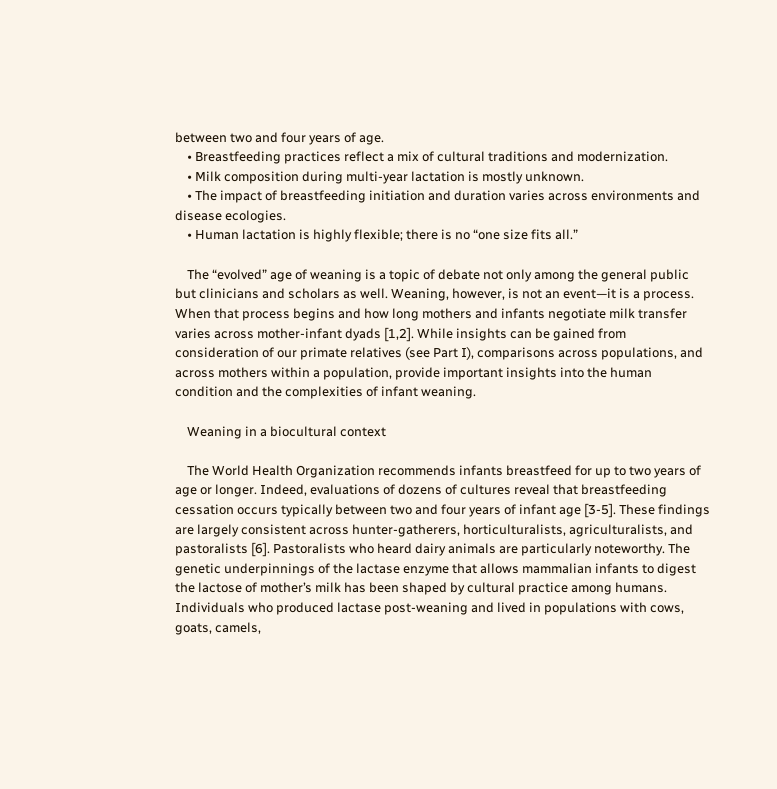between two and four years of age.
    • Breastfeeding practices reflect a mix of cultural traditions and modernization.
    • Milk composition during multi-year lactation is mostly unknown.
    • The impact of breastfeeding initiation and duration varies across environments and disease ecologies.
    • Human lactation is highly flexible; there is no “one size fits all.”

    The “evolved” age of weaning is a topic of debate not only among the general public but clinicians and scholars as well. Weaning, however, is not an event—it is a process. When that process begins and how long mothers and infants negotiate milk transfer varies across mother-infant dyads [1,2]. While insights can be gained from consideration of our primate relatives (see Part I), comparisons across populations, and across mothers within a population, provide important insights into the human condition and the complexities of infant weaning.

    Weaning in a biocultural context

    The World Health Organization recommends infants breastfeed for up to two years of age or longer. Indeed, evaluations of dozens of cultures reveal that breastfeeding cessation occurs typically between two and four years of infant age [3-5]. These findings are largely consistent across hunter-gatherers, horticulturalists, agriculturalists, and pastoralists [6]. Pastoralists who heard dairy animals are particularly noteworthy. The genetic underpinnings of the lactase enzyme that allows mammalian infants to digest the lactose of mother’s milk has been shaped by cultural practice among humans. Individuals who produced lactase post-weaning and lived in populations with cows, goats, camels,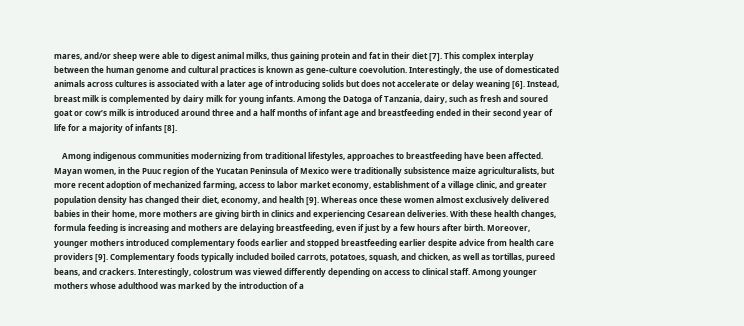mares, and/or sheep were able to digest animal milks, thus gaining protein and fat in their diet [7]. This complex interplay between the human genome and cultural practices is known as gene-culture coevolution. Interestingly, the use of domesticated animals across cultures is associated with a later age of introducing solids but does not accelerate or delay weaning [6]. Instead, breast milk is complemented by dairy milk for young infants. Among the Datoga of Tanzania, dairy, such as fresh and soured goat or cow’s milk is introduced around three and a half months of infant age and breastfeeding ended in their second year of life for a majority of infants [8].

    Among indigenous communities modernizing from traditional lifestyles, approaches to breastfeeding have been affected. Mayan women, in the Puuc region of the Yucatan Peninsula of Mexico were traditionally subsistence maize agriculturalists, but more recent adoption of mechanized farming, access to labor market economy, establishment of a village clinic, and greater population density has changed their diet, economy, and health [9]. Whereas once these women almost exclusively delivered babies in their home, more mothers are giving birth in clinics and experiencing Cesarean deliveries. With these health changes, formula feeding is increasing and mothers are delaying breastfeeding, even if just by a few hours after birth. Moreover, younger mothers introduced complementary foods earlier and stopped breastfeeding earlier despite advice from health care providers [9]. Complementary foods typically included boiled carrots, potatoes, squash, and chicken, as well as tortillas, pureed beans, and crackers. Interestingly, colostrum was viewed differently depending on access to clinical staff. Among younger mothers whose adulthood was marked by the introduction of a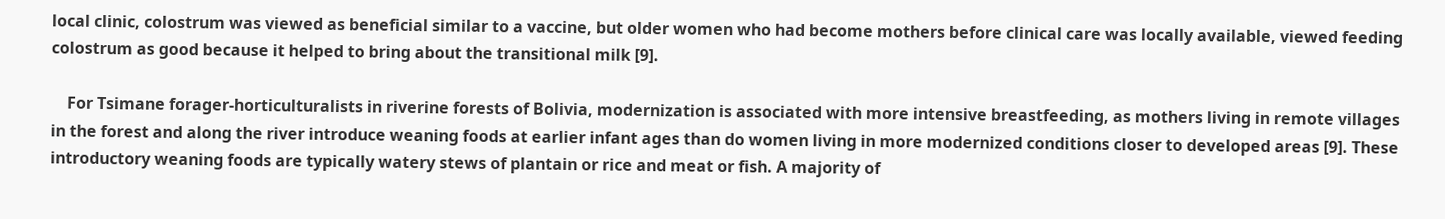local clinic, colostrum was viewed as beneficial similar to a vaccine, but older women who had become mothers before clinical care was locally available, viewed feeding colostrum as good because it helped to bring about the transitional milk [9].

    For Tsimane forager-horticulturalists in riverine forests of Bolivia, modernization is associated with more intensive breastfeeding, as mothers living in remote villages in the forest and along the river introduce weaning foods at earlier infant ages than do women living in more modernized conditions closer to developed areas [9]. These introductory weaning foods are typically watery stews of plantain or rice and meat or fish. A majority of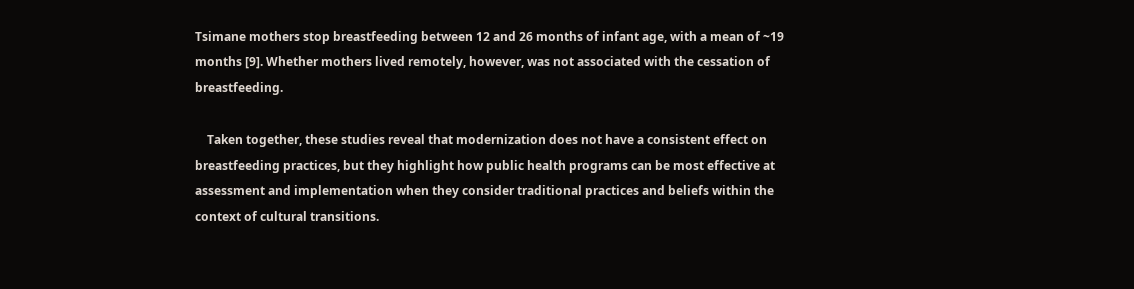Tsimane mothers stop breastfeeding between 12 and 26 months of infant age, with a mean of ~19 months [9]. Whether mothers lived remotely, however, was not associated with the cessation of breastfeeding.

    Taken together, these studies reveal that modernization does not have a consistent effect on breastfeeding practices, but they highlight how public health programs can be most effective at assessment and implementation when they consider traditional practices and beliefs within the context of cultural transitions.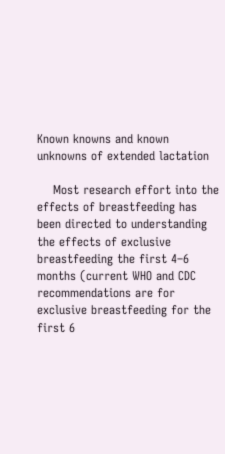Known knowns and known unknowns of extended lactation

    Most research effort into the effects of breastfeeding has been directed to understanding the effects of exclusive breastfeeding the first 4–6 months (current WHO and CDC recommendations are for exclusive breastfeeding for the first 6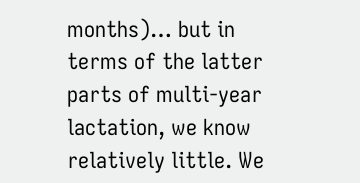months)… but in terms of the latter parts of multi-year lactation, we know relatively little. We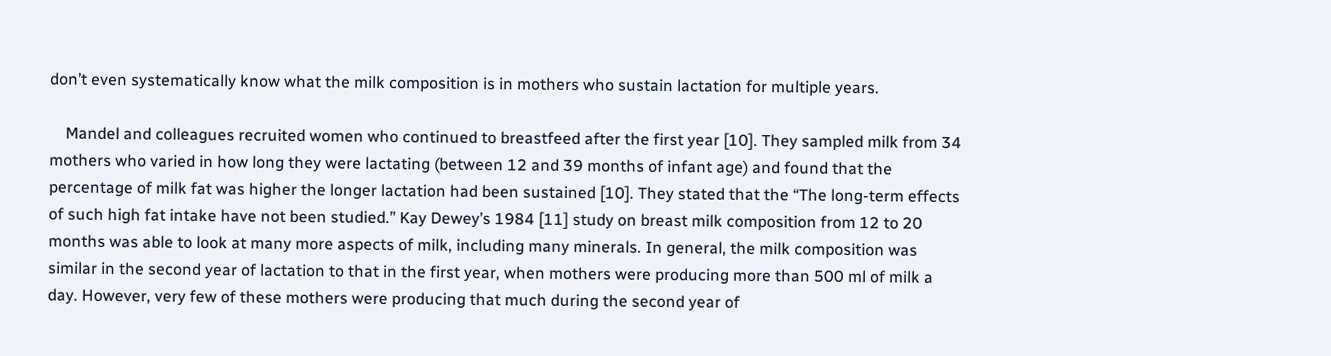don’t even systematically know what the milk composition is in mothers who sustain lactation for multiple years.

    Mandel and colleagues recruited women who continued to breastfeed after the first year [10]. They sampled milk from 34 mothers who varied in how long they were lactating (between 12 and 39 months of infant age) and found that the percentage of milk fat was higher the longer lactation had been sustained [10]. They stated that the “The long-term effects of such high fat intake have not been studied.” Kay Dewey’s 1984 [11] study on breast milk composition from 12 to 20 months was able to look at many more aspects of milk, including many minerals. In general, the milk composition was similar in the second year of lactation to that in the first year, when mothers were producing more than 500 ml of milk a day. However, very few of these mothers were producing that much during the second year of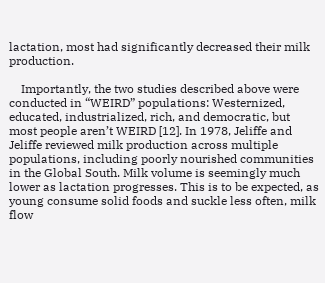lactation, most had significantly decreased their milk production.

    Importantly, the two studies described above were conducted in “WEIRD” populations: Westernized, educated, industrialized, rich, and democratic, but most people aren’t WEIRD [12]. In 1978, Jeliffe and Jeliffe reviewed milk production across multiple populations, including poorly nourished communities in the Global South. Milk volume is seemingly much lower as lactation progresses. This is to be expected, as young consume solid foods and suckle less often, milk flow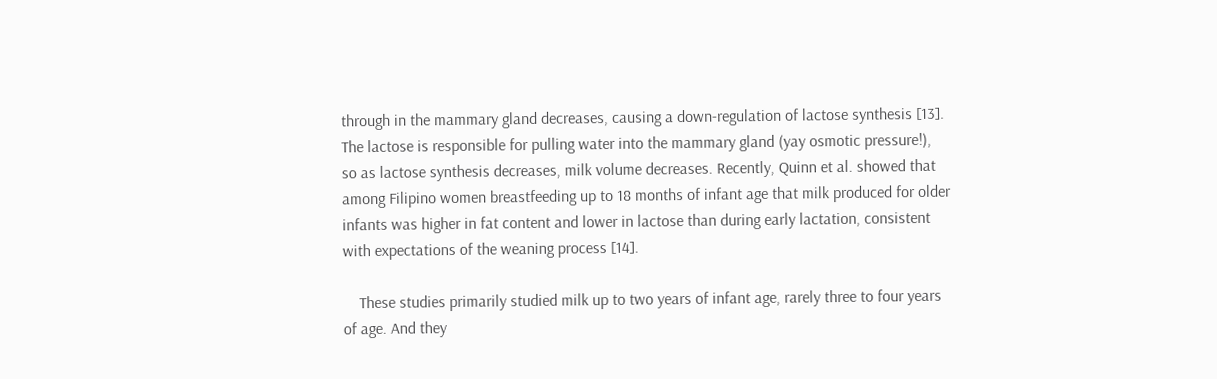through in the mammary gland decreases, causing a down-regulation of lactose synthesis [13]. The lactose is responsible for pulling water into the mammary gland (yay osmotic pressure!), so as lactose synthesis decreases, milk volume decreases. Recently, Quinn et al. showed that among Filipino women breastfeeding up to 18 months of infant age that milk produced for older infants was higher in fat content and lower in lactose than during early lactation, consistent with expectations of the weaning process [14].

    These studies primarily studied milk up to two years of infant age, rarely three to four years of age. And they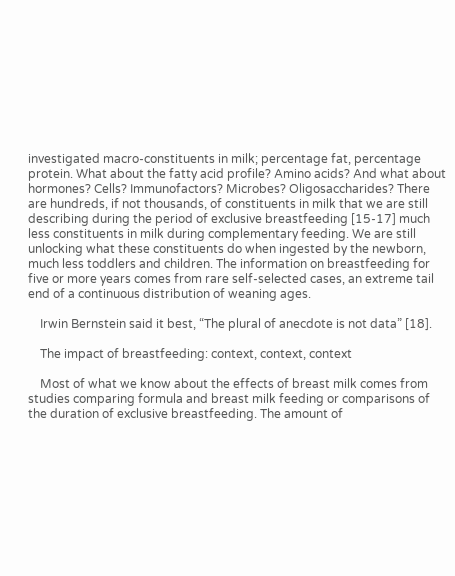investigated macro-constituents in milk; percentage fat, percentage protein. What about the fatty acid profile? Amino acids? And what about hormones? Cells? Immunofactors? Microbes? Oligosaccharides? There are hundreds, if not thousands, of constituents in milk that we are still describing during the period of exclusive breastfeeding [15-17] much less constituents in milk during complementary feeding. We are still unlocking what these constituents do when ingested by the newborn, much less toddlers and children. The information on breastfeeding for five or more years comes from rare self-selected cases, an extreme tail end of a continuous distribution of weaning ages.

    Irwin Bernstein said it best, “The plural of anecdote is not data” [18].

    The impact of breastfeeding: context, context, context

    Most of what we know about the effects of breast milk comes from studies comparing formula and breast milk feeding or comparisons of the duration of exclusive breastfeeding. The amount of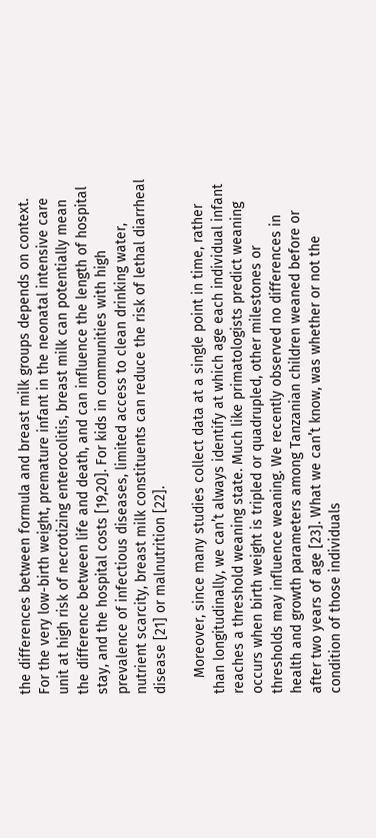the differences between formula and breast milk groups depends on context. For the very low-birth weight, premature infant in the neonatal intensive care unit at high risk of necrotizing enterocolitis, breast milk can potentially mean the difference between life and death, and can influence the length of hospital stay, and the hospital costs [19,20]. For kids in communities with high prevalence of infectious diseases, limited access to clean drinking water, nutrient scarcity, breast milk constituents can reduce the risk of lethal diarrheal disease [21] or malnutrition [22].

    Moreover, since many studies collect data at a single point in time, rather than longitudinally, we can’t always identify at which age each individual infant reaches a threshold weaning state. Much like primatologists predict weaning occurs when birth weight is tripled or quadrupled, other milestones or thresholds may influence weaning. We recently observed no differences in health and growth parameters among Tanzanian children weaned before or after two years of age [23]. What we can’t know, was whether or not the condition of those individuals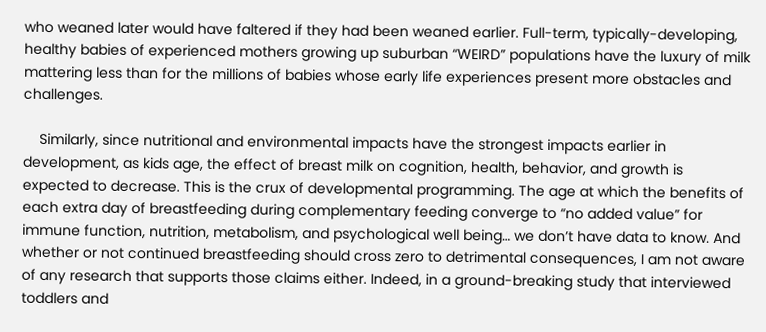who weaned later would have faltered if they had been weaned earlier. Full-term, typically-developing, healthy babies of experienced mothers growing up suburban “WEIRD” populations have the luxury of milk mattering less than for the millions of babies whose early life experiences present more obstacles and challenges.

    Similarly, since nutritional and environmental impacts have the strongest impacts earlier in development, as kids age, the effect of breast milk on cognition, health, behavior, and growth is expected to decrease. This is the crux of developmental programming. The age at which the benefits of each extra day of breastfeeding during complementary feeding converge to “no added value” for immune function, nutrition, metabolism, and psychological well being… we don’t have data to know. And whether or not continued breastfeeding should cross zero to detrimental consequences, I am not aware of any research that supports those claims either. Indeed, in a ground-breaking study that interviewed toddlers and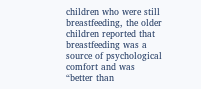children who were still breastfeeding, the older children reported that breastfeeding was a source of psychological comfort and was “better than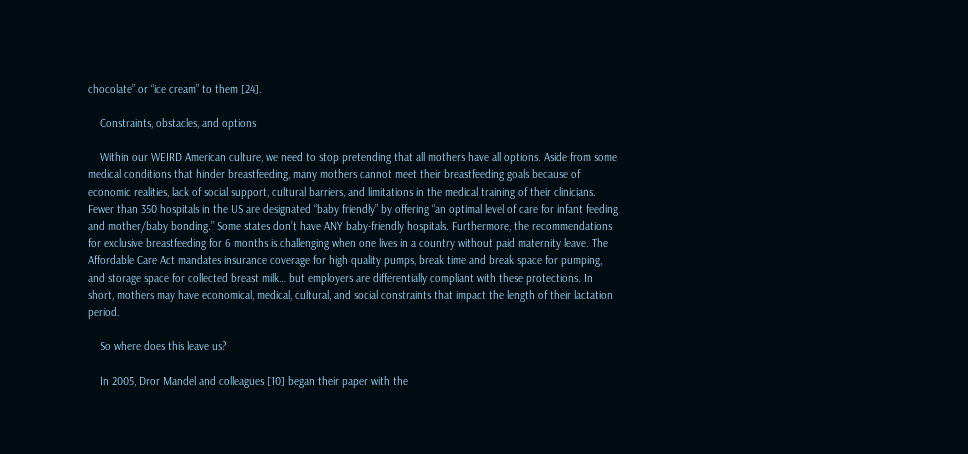chocolate” or “ice cream” to them [24].

    Constraints, obstacles, and options

    Within our WEIRD American culture, we need to stop pretending that all mothers have all options. Aside from some medical conditions that hinder breastfeeding, many mothers cannot meet their breastfeeding goals because of economic realities, lack of social support, cultural barriers, and limitations in the medical training of their clinicians. Fewer than 350 hospitals in the US are designated “baby friendly” by offering “an optimal level of care for infant feeding and mother/baby bonding.” Some states don’t have ANY baby-friendly hospitals. Furthermore, the recommendations for exclusive breastfeeding for 6 months is challenging when one lives in a country without paid maternity leave. The Affordable Care Act mandates insurance coverage for high quality pumps, break time and break space for pumping, and storage space for collected breast milk… but employers are differentially compliant with these protections. In short, mothers may have economical, medical, cultural, and social constraints that impact the length of their lactation period.

    So where does this leave us?

    In 2005, Dror Mandel and colleagues [10] began their paper with the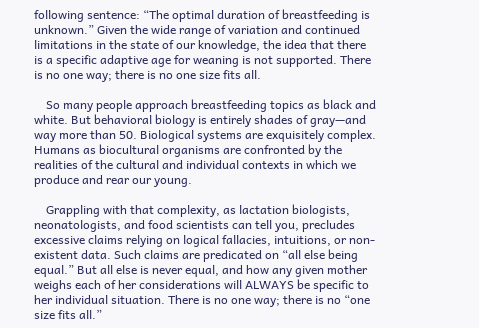following sentence: “The optimal duration of breastfeeding is unknown.” Given the wide range of variation and continued limitations in the state of our knowledge, the idea that there is a specific adaptive age for weaning is not supported. There is no one way; there is no one size fits all.

    So many people approach breastfeeding topics as black and white. But behavioral biology is entirely shades of gray—and way more than 50. Biological systems are exquisitely complex. Humans as biocultural organisms are confronted by the realities of the cultural and individual contexts in which we produce and rear our young.

    Grappling with that complexity, as lactation biologists, neonatologists, and food scientists can tell you, precludes excessive claims relying on logical fallacies, intuitions, or non-existent data. Such claims are predicated on “all else being equal.” But all else is never equal, and how any given mother weighs each of her considerations will ALWAYS be specific to her individual situation. There is no one way; there is no “one size fits all.”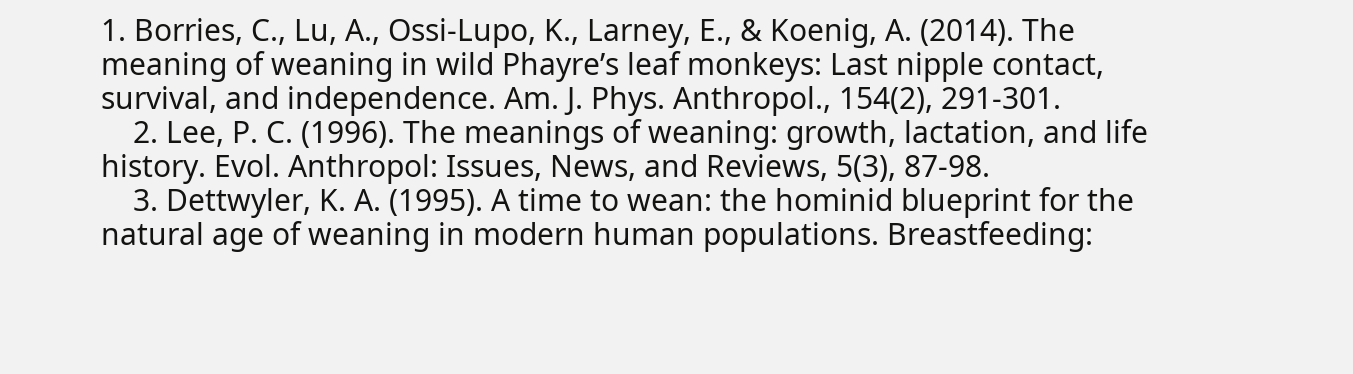1. Borries, C., Lu, A., Ossi‐Lupo, K., Larney, E., & Koenig, A. (2014). The meaning of weaning in wild Phayre’s leaf monkeys: Last nipple contact, survival, and independence. Am. J. Phys. Anthropol., 154(2), 291-301.
    2. Lee, P. C. (1996). The meanings of weaning: growth, lactation, and life history. Evol. Anthropol: Issues, News, and Reviews, 5(3), 87-98.
    3. Dettwyler, K. A. (1995). A time to wean: the hominid blueprint for the natural age of weaning in modern human populations. Breastfeeding: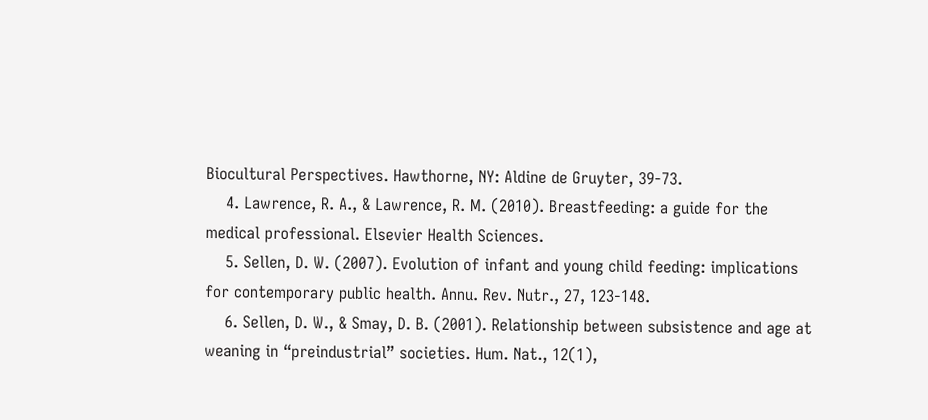Biocultural Perspectives. Hawthorne, NY: Aldine de Gruyter, 39-73.
    4. Lawrence, R. A., & Lawrence, R. M. (2010). Breastfeeding: a guide for the medical professional. Elsevier Health Sciences.
    5. Sellen, D. W. (2007). Evolution of infant and young child feeding: implications for contemporary public health. Annu. Rev. Nutr., 27, 123-148.
    6. Sellen, D. W., & Smay, D. B. (2001). Relationship between subsistence and age at weaning in “preindustrial” societies. Hum. Nat., 12(1),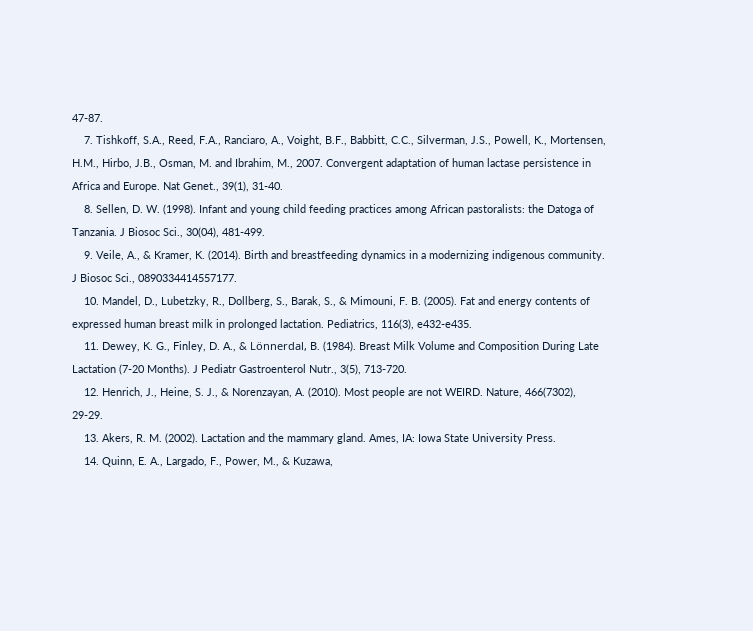47-87.
    7. Tishkoff, S.A., Reed, F.A., Ranciaro, A., Voight, B.F., Babbitt, C.C., Silverman, J.S., Powell, K., Mortensen, H.M., Hirbo, J.B., Osman, M. and Ibrahim, M., 2007. Convergent adaptation of human lactase persistence in Africa and Europe. Nat Genet., 39(1), 31-40.
    8. Sellen, D. W. (1998). Infant and young child feeding practices among African pastoralists: the Datoga of Tanzania. J Biosoc Sci., 30(04), 481-499.
    9. Veile, A., & Kramer, K. (2014). Birth and breastfeeding dynamics in a modernizing indigenous community. J Biosoc Sci., 0890334414557177.
    10. Mandel, D., Lubetzky, R., Dollberg, S., Barak, S., & Mimouni, F. B. (2005). Fat and energy contents of expressed human breast milk in prolonged lactation. Pediatrics, 116(3), e432-e435.
    11. Dewey, K. G., Finley, D. A., & Lönnerdal, B. (1984). Breast Milk Volume and Composition During Late Lactation (7-20 Months). J Pediatr Gastroenterol Nutr., 3(5), 713-720.
    12. Henrich, J., Heine, S. J., & Norenzayan, A. (2010). Most people are not WEIRD. Nature, 466(7302), 29-29.
    13. Akers, R. M. (2002). Lactation and the mammary gland. Ames, IA: Iowa State University Press.
    14. Quinn, E. A., Largado, F., Power, M., & Kuzawa,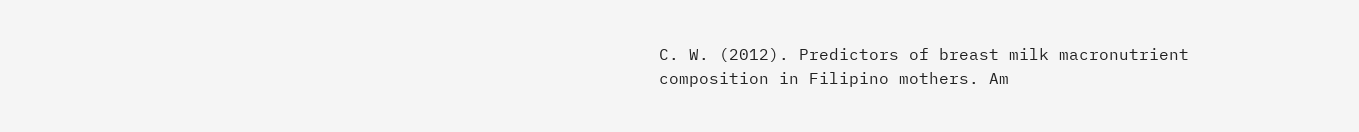C. W. (2012). Predictors of breast milk macronutrient composition in Filipino mothers. Am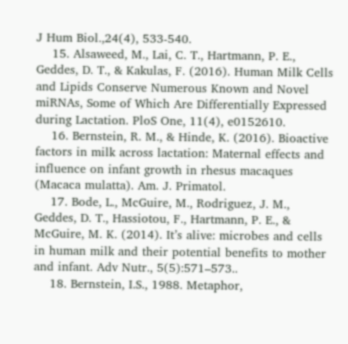J Hum Biol.,24(4), 533-540.
    15. Alsaweed, M., Lai, C. T., Hartmann, P. E., Geddes, D. T., & Kakulas, F. (2016). Human Milk Cells and Lipids Conserve Numerous Known and Novel miRNAs, Some of Which Are Differentially Expressed during Lactation. PloS One, 11(4), e0152610.
    16. Bernstein, R. M., & Hinde, K. (2016). Bioactive factors in milk across lactation: Maternal effects and influence on infant growth in rhesus macaques (Macaca mulatta). Am. J. Primatol.
    17. Bode, L., McGuire, M., Rodriguez, J. M., Geddes, D. T., Hassiotou, F., Hartmann, P. E., & McGuire, M. K. (2014). It’s alive: microbes and cells in human milk and their potential benefits to mother and infant. Adv Nutr., 5(5):571–573..
    18. Bernstein, I.S., 1988. Metaphor,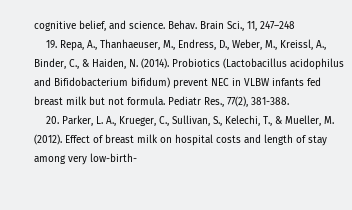cognitive belief, and science. Behav. Brain Sci., 11, 247–248
    19. Repa, A., Thanhaeuser, M., Endress, D., Weber, M., Kreissl, A., Binder, C., & Haiden, N. (2014). Probiotics (Lactobacillus acidophilus and Bifidobacterium bifidum) prevent NEC in VLBW infants fed breast milk but not formula. Pediatr Res., 77(2), 381-388.
    20. Parker, L. A., Krueger, C., Sullivan, S., Kelechi, T., & Mueller, M. (2012). Effect of breast milk on hospital costs and length of stay among very low-birth-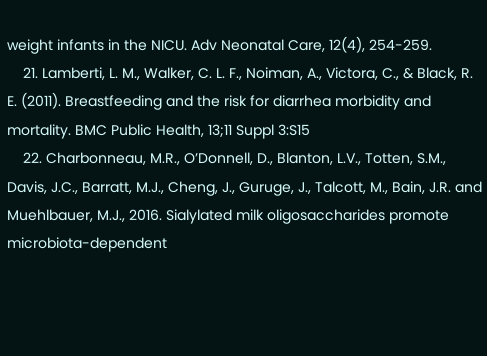weight infants in the NICU. Adv Neonatal Care, 12(4), 254-259.
    21. Lamberti, L. M., Walker, C. L. F., Noiman, A., Victora, C., & Black, R. E. (2011). Breastfeeding and the risk for diarrhea morbidity and mortality. BMC Public Health, 13;11 Suppl 3:S15
    22. Charbonneau, M.R., O’Donnell, D., Blanton, L.V., Totten, S.M., Davis, J.C., Barratt, M.J., Cheng, J., Guruge, J., Talcott, M., Bain, J.R. and Muehlbauer, M.J., 2016. Sialylated milk oligosaccharides promote microbiota-dependent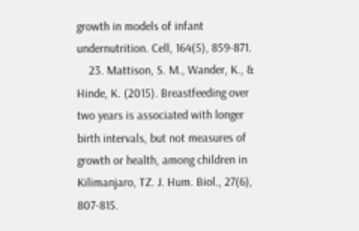growth in models of infant undernutrition. Cell, 164(5), 859-871.
    23. Mattison, S. M., Wander, K., & Hinde, K. (2015). Breastfeeding over two years is associated with longer birth intervals, but not measures of growth or health, among children in Kilimanjaro, TZ. J. Hum. Biol., 27(6), 807-815.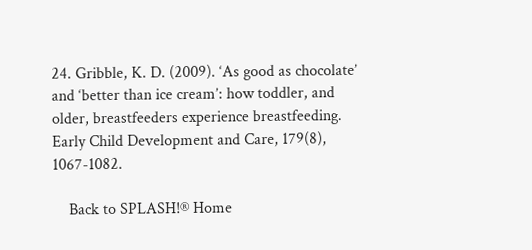24. Gribble, K. D. (2009). ‘As good as chocolate’ and ‘better than ice cream’: how toddler, and older, breastfeeders experience breastfeeding. Early Child Development and Care, 179(8), 1067-1082.

    Back to SPLASH!® Home